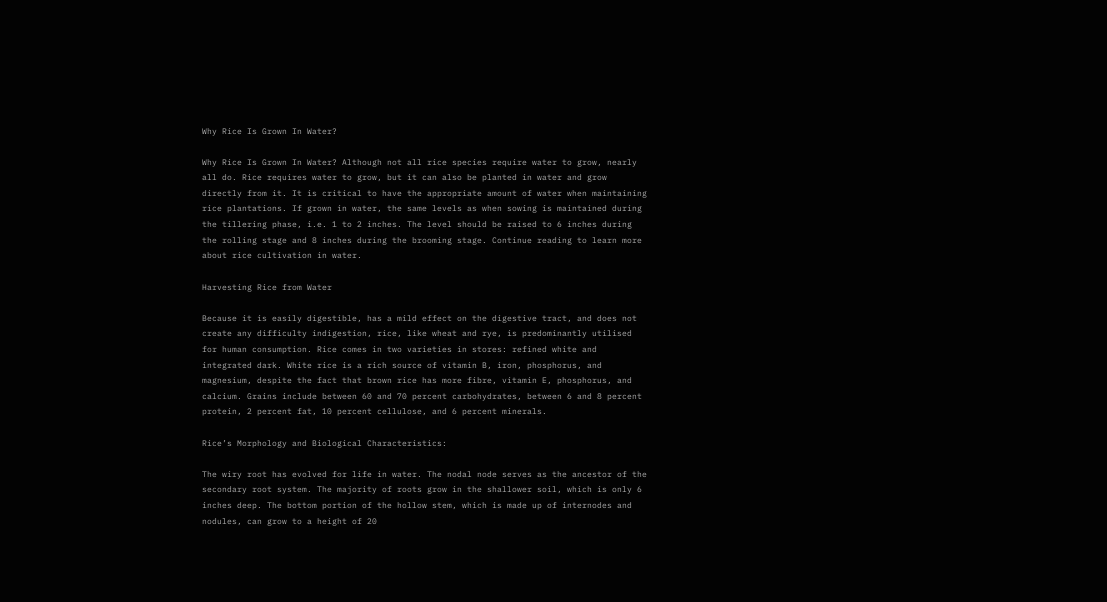Why Rice Is Grown In Water?

Why Rice Is Grown In Water? Although not all rice species require water to grow, nearly all do. Rice requires water to grow, but it can also be planted in water and grow directly from it. It is critical to have the appropriate amount of water when maintaining rice plantations. If grown in water, the same levels as when sowing is maintained during the tillering phase, i.e. 1 to 2 inches. The level should be raised to 6 inches during the rolling stage and 8 inches during the brooming stage. Continue reading to learn more about rice cultivation in water.

Harvesting Rice from Water

Because it is easily digestible, has a mild effect on the digestive tract, and does not create any difficulty indigestion, rice, like wheat and rye, is predominantly utilised for human consumption. Rice comes in two varieties in stores: refined white and integrated dark. White rice is a rich source of vitamin B, iron, phosphorus, and magnesium, despite the fact that brown rice has more fibre, vitamin E, phosphorus, and calcium. Grains include between 60 and 70 percent carbohydrates, between 6 and 8 percent protein, 2 percent fat, 10 percent cellulose, and 6 percent minerals.

Rice’s Morphology and Biological Characteristics:

The wiry root has evolved for life in water. The nodal node serves as the ancestor of the secondary root system. The majority of roots grow in the shallower soil, which is only 6 inches deep. The bottom portion of the hollow stem, which is made up of internodes and nodules, can grow to a height of 20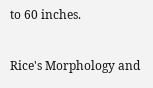to 60 inches.

Rice's Morphology and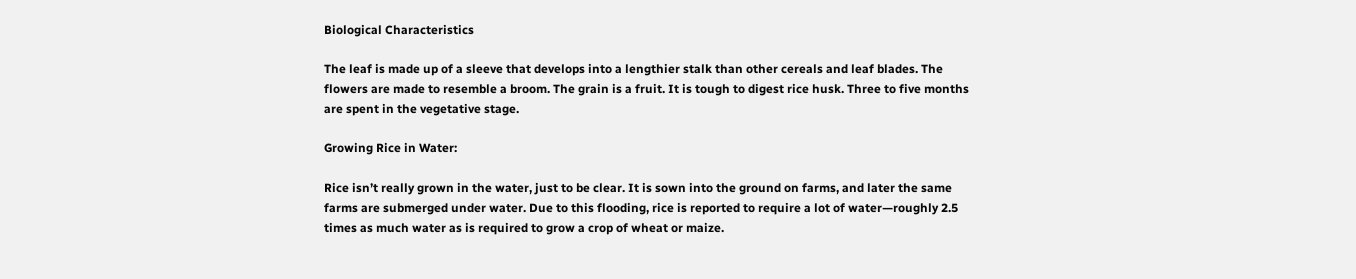Biological Characteristics

The leaf is made up of a sleeve that develops into a lengthier stalk than other cereals and leaf blades. The flowers are made to resemble a broom. The grain is a fruit. It is tough to digest rice husk. Three to five months are spent in the vegetative stage.

Growing Rice in Water:

Rice isn’t really grown in the water, just to be clear. It is sown into the ground on farms, and later the same farms are submerged under water. Due to this flooding, rice is reported to require a lot of water—roughly 2.5 times as much water as is required to grow a crop of wheat or maize.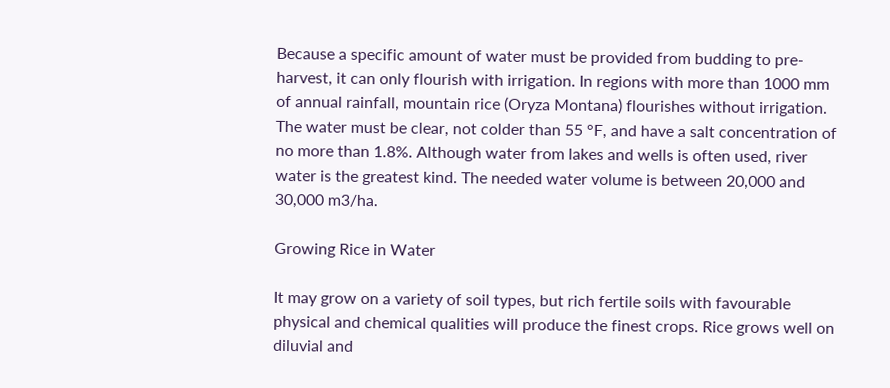Because a specific amount of water must be provided from budding to pre-harvest, it can only flourish with irrigation. In regions with more than 1000 mm of annual rainfall, mountain rice (Oryza Montana) flourishes without irrigation. The water must be clear, not colder than 55 °F, and have a salt concentration of no more than 1.8%. Although water from lakes and wells is often used, river water is the greatest kind. The needed water volume is between 20,000 and 30,000 m3/ha.

Growing Rice in Water

It may grow on a variety of soil types, but rich fertile soils with favourable physical and chemical qualities will produce the finest crops. Rice grows well on diluvial and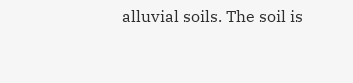alluvial soils. The soil is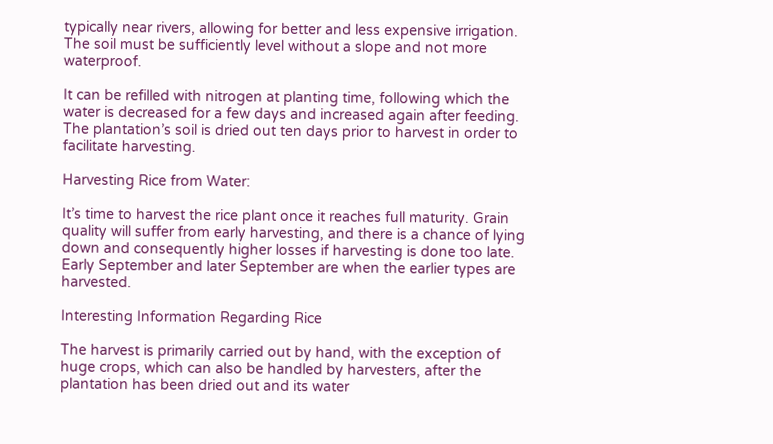typically near rivers, allowing for better and less expensive irrigation. The soil must be sufficiently level without a slope and not more waterproof.

It can be refilled with nitrogen at planting time, following which the water is decreased for a few days and increased again after feeding. The plantation’s soil is dried out ten days prior to harvest in order to facilitate harvesting.

Harvesting Rice from Water:

It’s time to harvest the rice plant once it reaches full maturity. Grain quality will suffer from early harvesting, and there is a chance of lying down and consequently higher losses if harvesting is done too late. Early September and later September are when the earlier types are harvested.

Interesting Information Regarding Rice

The harvest is primarily carried out by hand, with the exception of huge crops, which can also be handled by harvesters, after the plantation has been dried out and its water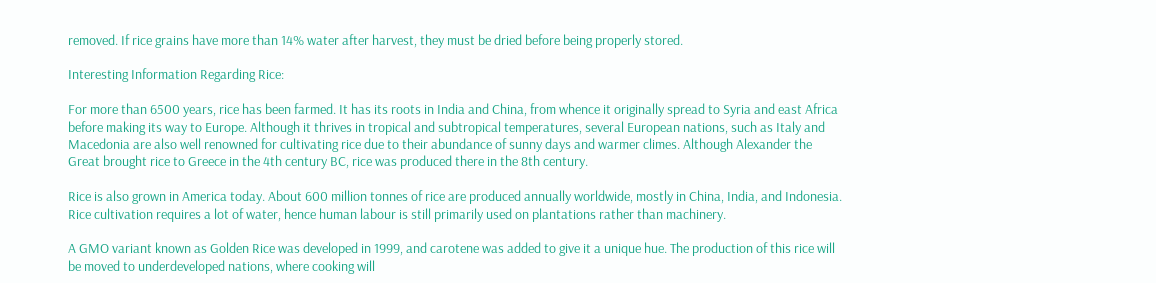removed. If rice grains have more than 14% water after harvest, they must be dried before being properly stored.

Interesting Information Regarding Rice:

For more than 6500 years, rice has been farmed. It has its roots in India and China, from whence it originally spread to Syria and east Africa before making its way to Europe. Although it thrives in tropical and subtropical temperatures, several European nations, such as Italy and Macedonia are also well renowned for cultivating rice due to their abundance of sunny days and warmer climes. Although Alexander the Great brought rice to Greece in the 4th century BC, rice was produced there in the 8th century.

Rice is also grown in America today. About 600 million tonnes of rice are produced annually worldwide, mostly in China, India, and Indonesia. Rice cultivation requires a lot of water, hence human labour is still primarily used on plantations rather than machinery.

A GMO variant known as Golden Rice was developed in 1999, and carotene was added to give it a unique hue. The production of this rice will be moved to underdeveloped nations, where cooking will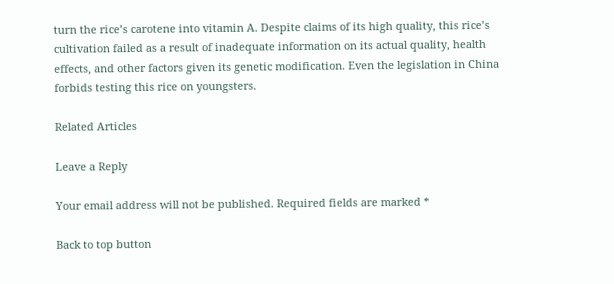turn the rice’s carotene into vitamin A. Despite claims of its high quality, this rice’s cultivation failed as a result of inadequate information on its actual quality, health effects, and other factors given its genetic modification. Even the legislation in China forbids testing this rice on youngsters.

Related Articles

Leave a Reply

Your email address will not be published. Required fields are marked *

Back to top button